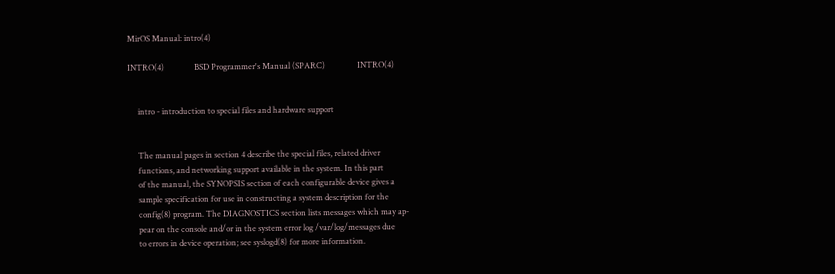MirOS Manual: intro(4)

INTRO(4)               BSD Programmer's Manual (SPARC)                INTRO(4)


     intro - introduction to special files and hardware support


     The manual pages in section 4 describe the special files, related driver
     functions, and networking support available in the system. In this part
     of the manual, the SYNOPSIS section of each configurable device gives a
     sample specification for use in constructing a system description for the
     config(8) program. The DIAGNOSTICS section lists messages which may ap-
     pear on the console and/or in the system error log /var/log/messages due
     to errors in device operation; see syslogd(8) for more information.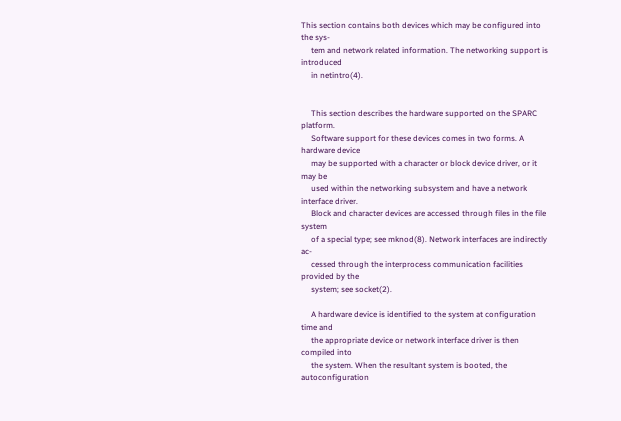This section contains both devices which may be configured into the sys-
     tem and network related information. The networking support is introduced
     in netintro(4).


     This section describes the hardware supported on the SPARC platform.
     Software support for these devices comes in two forms. A hardware device
     may be supported with a character or block device driver, or it may be
     used within the networking subsystem and have a network interface driver.
     Block and character devices are accessed through files in the file system
     of a special type; see mknod(8). Network interfaces are indirectly ac-
     cessed through the interprocess communication facilities provided by the
     system; see socket(2).

     A hardware device is identified to the system at configuration time and
     the appropriate device or network interface driver is then compiled into
     the system. When the resultant system is booted, the autoconfiguration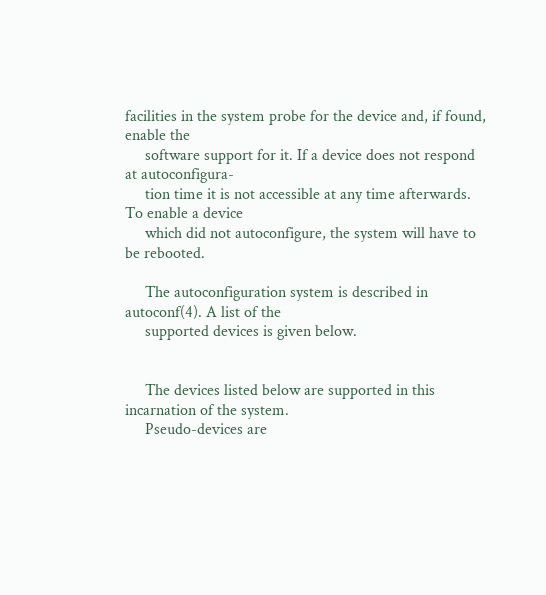facilities in the system probe for the device and, if found, enable the
     software support for it. If a device does not respond at autoconfigura-
     tion time it is not accessible at any time afterwards. To enable a device
     which did not autoconfigure, the system will have to be rebooted.

     The autoconfiguration system is described in autoconf(4). A list of the
     supported devices is given below.


     The devices listed below are supported in this incarnation of the system.
     Pseudo-devices are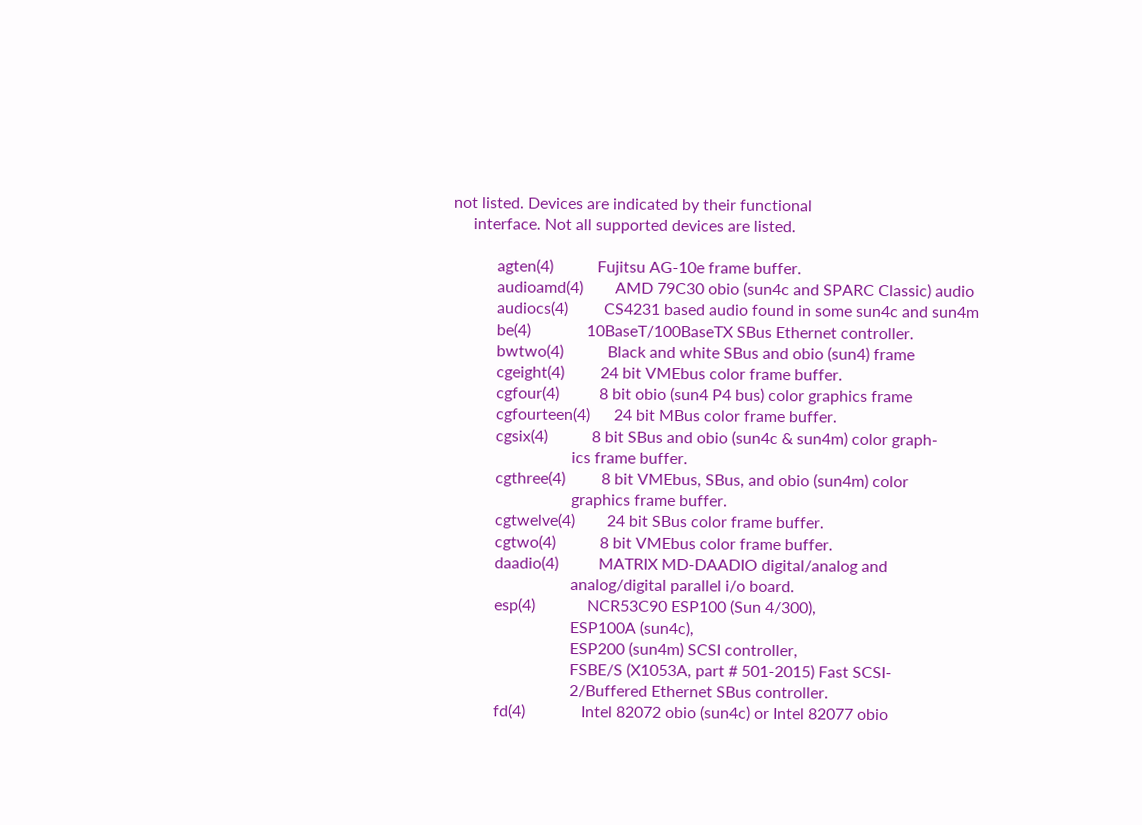not listed. Devices are indicated by their functional
     interface. Not all supported devices are listed.

           agten(4)           Fujitsu AG-10e frame buffer.
           audioamd(4)        AMD 79C30 obio (sun4c and SPARC Classic) audio
           audiocs(4)         CS4231 based audio found in some sun4c and sun4m
           be(4)              10BaseT/100BaseTX SBus Ethernet controller.
           bwtwo(4)           Black and white SBus and obio (sun4) frame
           cgeight(4)         24 bit VMEbus color frame buffer.
           cgfour(4)          8 bit obio (sun4 P4 bus) color graphics frame
           cgfourteen(4)      24 bit MBus color frame buffer.
           cgsix(4)           8 bit SBus and obio (sun4c & sun4m) color graph-
                              ics frame buffer.
           cgthree(4)         8 bit VMEbus, SBus, and obio (sun4m) color
                              graphics frame buffer.
           cgtwelve(4)        24 bit SBus color frame buffer.
           cgtwo(4)           8 bit VMEbus color frame buffer.
           daadio(4)          MATRIX MD-DAADIO digital/analog and
                              analog/digital parallel i/o board.
           esp(4)             NCR53C90 ESP100 (Sun 4/300),
                              ESP100A (sun4c),
                              ESP200 (sun4m) SCSI controller,
                              FSBE/S (X1053A, part # 501-2015) Fast SCSI-
                              2/Buffered Ethernet SBus controller.
           fd(4)              Intel 82072 obio (sun4c) or Intel 82077 obio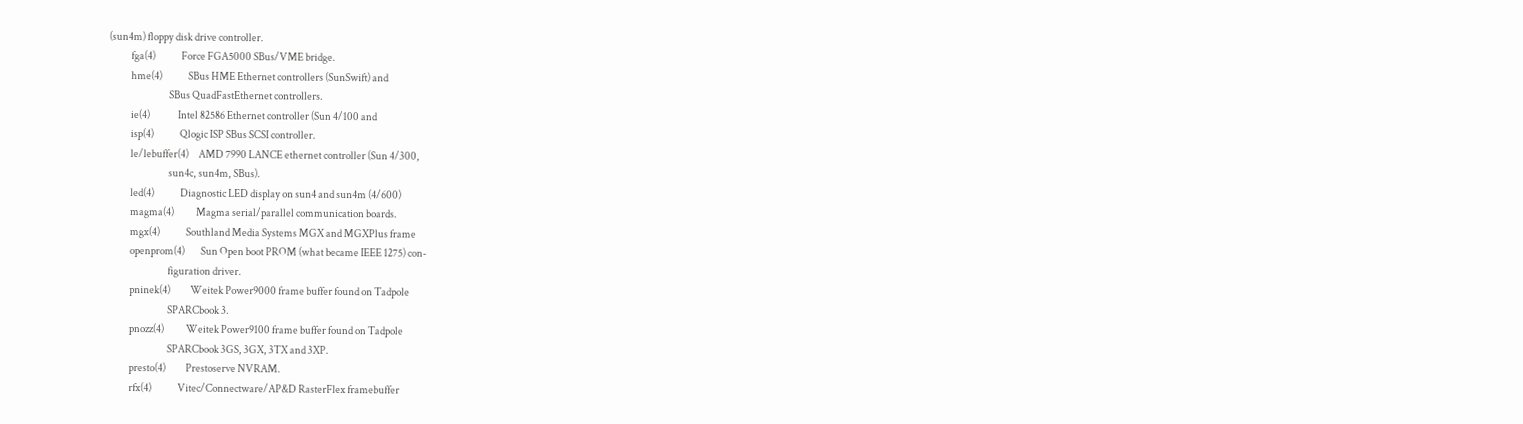(sun4m) floppy disk drive controller.
           fga(4)             Force FGA5000 SBus/VME bridge.
           hme(4)             SBus HME Ethernet controllers (SunSwift) and
                              SBus QuadFastEthernet controllers.
           ie(4)              Intel 82586 Ethernet controller (Sun 4/100 and
           isp(4)             Qlogic ISP SBus SCSI controller.
           le/lebuffer(4)     AMD 7990 LANCE ethernet controller (Sun 4/300,
                              sun4c, sun4m, SBus).
           led(4)             Diagnostic LED display on sun4 and sun4m (4/600)
           magma(4)           Magma serial/parallel communication boards.
           mgx(4)             Southland Media Systems MGX and MGXPlus frame
           openprom(4)        Sun Open boot PROM (what became IEEE 1275) con-
                              figuration driver.
           pninek(4)          Weitek Power9000 frame buffer found on Tadpole
                              SPARCbook 3.
           pnozz(4)           Weitek Power9100 frame buffer found on Tadpole
                              SPARCbook 3GS, 3GX, 3TX and 3XP.
           presto(4)          Prestoserve NVRAM.
           rfx(4)             Vitec/Connectware/AP&D RasterFlex framebuffer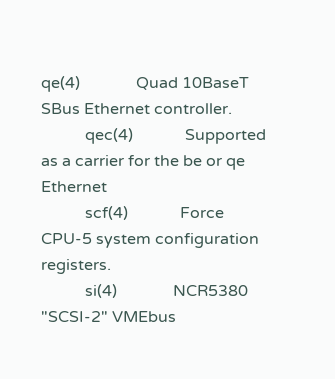qe(4)              Quad 10BaseT SBus Ethernet controller.
           qec(4)             Supported as a carrier for the be or qe Ethernet
           scf(4)             Force CPU-5 system configuration registers.
           si(4)              NCR5380 "SCSI-2" VMEbus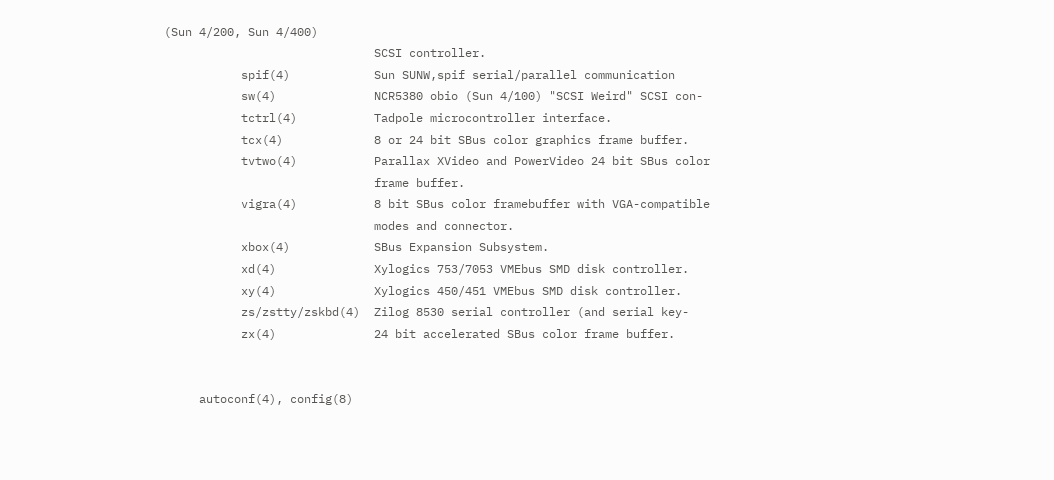(Sun 4/200, Sun 4/400)
                              SCSI controller.
           spif(4)            Sun SUNW,spif serial/parallel communication
           sw(4)              NCR5380 obio (Sun 4/100) "SCSI Weird" SCSI con-
           tctrl(4)           Tadpole microcontroller interface.
           tcx(4)             8 or 24 bit SBus color graphics frame buffer.
           tvtwo(4)           Parallax XVideo and PowerVideo 24 bit SBus color
                              frame buffer.
           vigra(4)           8 bit SBus color framebuffer with VGA-compatible
                              modes and connector.
           xbox(4)            SBus Expansion Subsystem.
           xd(4)              Xylogics 753/7053 VMEbus SMD disk controller.
           xy(4)              Xylogics 450/451 VMEbus SMD disk controller.
           zs/zstty/zskbd(4)  Zilog 8530 serial controller (and serial key-
           zx(4)              24 bit accelerated SBus color frame buffer.


     autoconf(4), config(8)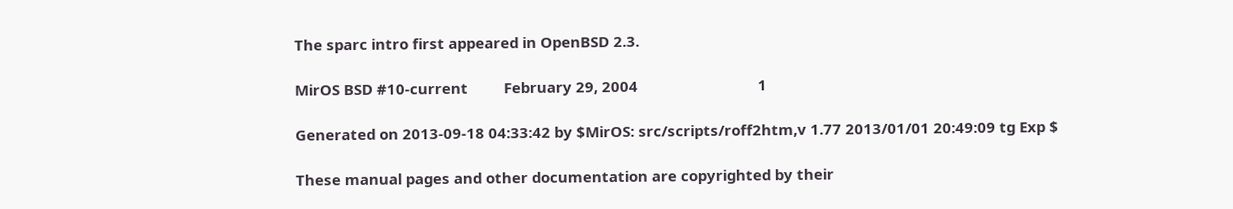The sparc intro first appeared in OpenBSD 2.3.

MirOS BSD #10-current         February 29, 2004                              1

Generated on 2013-09-18 04:33:42 by $MirOS: src/scripts/roff2htm,v 1.77 2013/01/01 20:49:09 tg Exp $

These manual pages and other documentation are copyrighted by their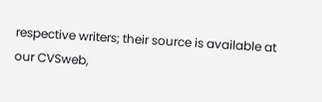respective writers; their source is available at our CVSweb,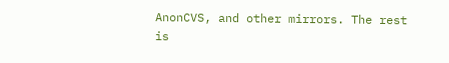AnonCVS, and other mirrors. The rest is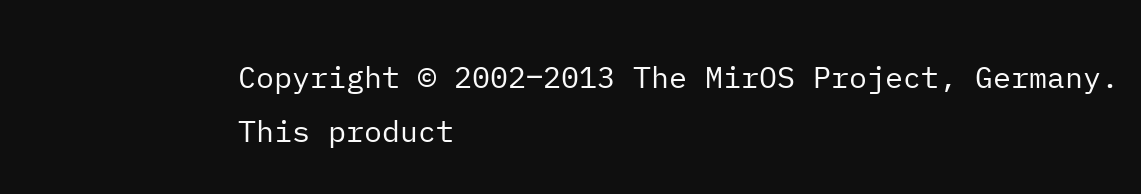Copyright © 2002‒2013 The MirOS Project, Germany.
This product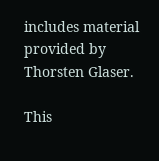includes material provided by Thorsten Glaser.

This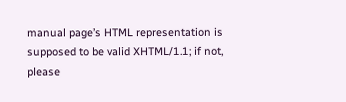manual page’s HTML representation is supposed to be valid XHTML/1.1; if not, please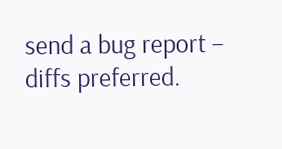send a bug report – diffs preferred.